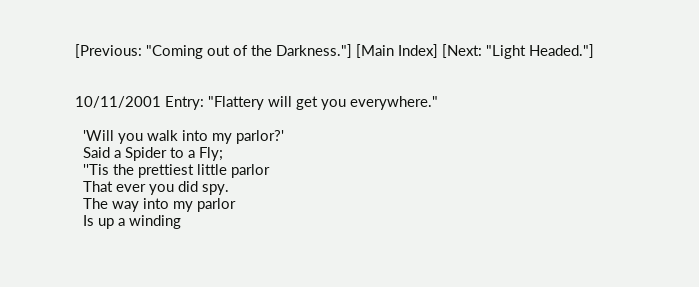[Previous: "Coming out of the Darkness."] [Main Index] [Next: "Light Headed."]


10/11/2001 Entry: "Flattery will get you everywhere."

  'Will you walk into my parlor?'
  Said a Spider to a Fly;
  ''Tis the prettiest little parlor
  That ever you did spy.
  The way into my parlor
  Is up a winding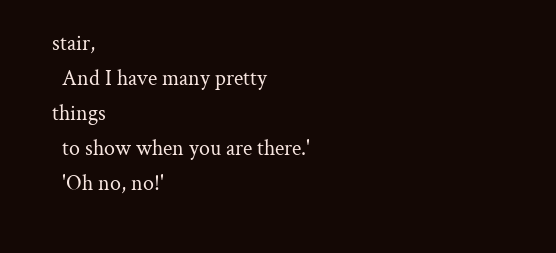stair,
  And I have many pretty things
  to show when you are there.'
  'Oh no, no!'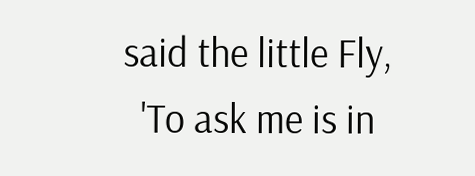said the little Fly,
  'To ask me is in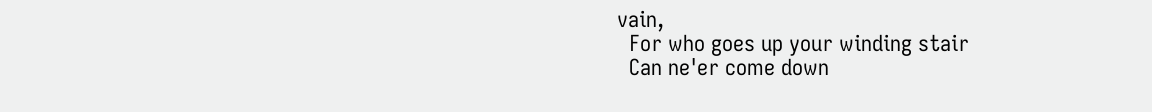vain,
  For who goes up your winding stair
  Can ne'er come down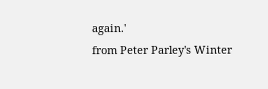again.'
from Peter Parley's Winter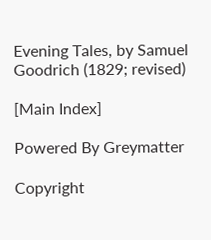Evening Tales, by Samuel Goodrich (1829; revised)

[Main Index]

Powered By Greymatter

Copyright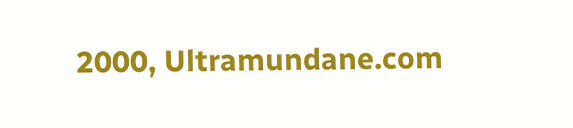2000, Ultramundane.com